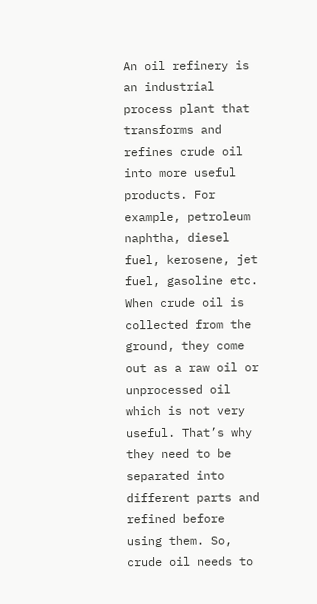An oil refinery is an industrial process plant that transforms and refines crude oil into more useful products. For example, petroleum naphtha, diesel fuel, kerosene, jet fuel, gasoline etc. When crude oil is collected from the ground, they come out as a raw oil or unprocessed oil which is not very useful. That’s why they need to be separated into different parts and refined before using them. So, crude oil needs to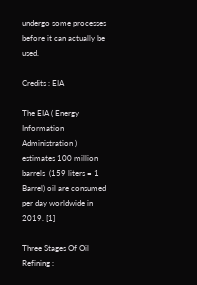undergo some processes before it can actually be used.

Credits : EIA

The EIA ( Energy Information Administration ) estimates 100 million barrels  (159 liters = 1 Barrel) oil are consumed per day worldwide in 2019. [1]

Three Stages Of Oil Refining :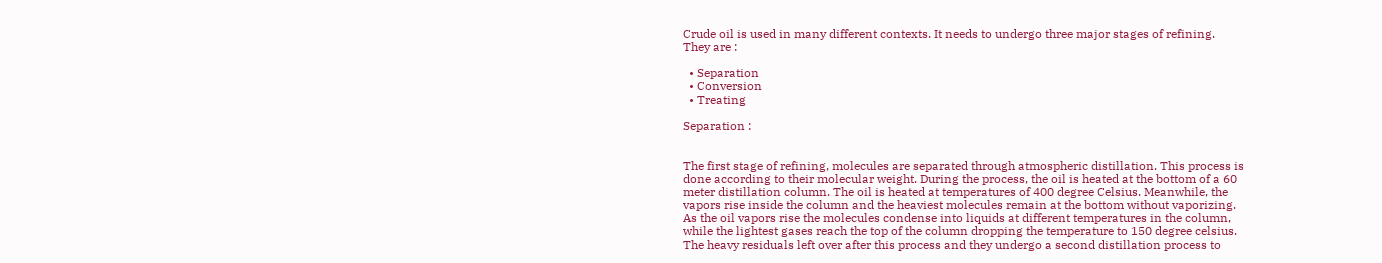Crude oil is used in many different contexts. It needs to undergo three major stages of refining.
They are :

  • Separation
  • Conversion
  • Treating

Separation :


The first stage of refining, molecules are separated through atmospheric distillation. This process is done according to their molecular weight. During the process, the oil is heated at the bottom of a 60 meter distillation column. The oil is heated at temperatures of 400 degree Celsius. Meanwhile, the vapors rise inside the column and the heaviest molecules remain at the bottom without vaporizing. As the oil vapors rise the molecules condense into liquids at different temperatures in the column, while the lightest gases reach the top of the column dropping the temperature to 150 degree celsius. The heavy residuals left over after this process and they undergo a second distillation process to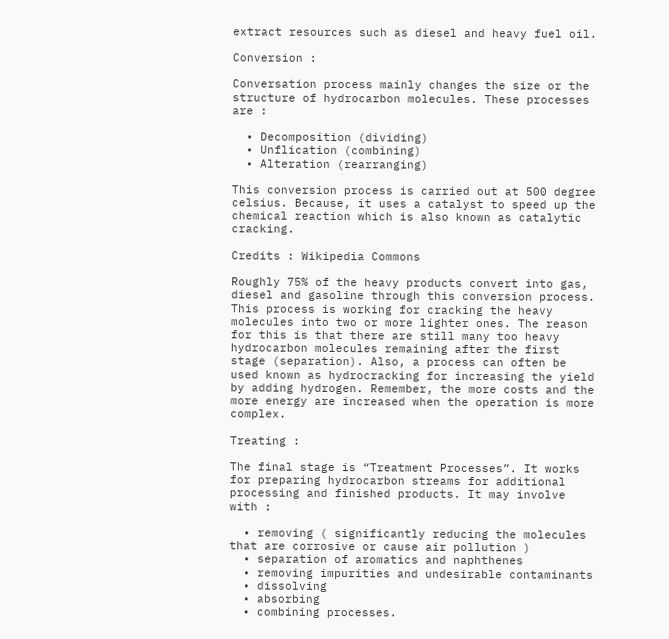extract resources such as diesel and heavy fuel oil.

Conversion :

Conversation process mainly changes the size or the structure of hydrocarbon molecules. These processes are :

  • Decomposition (dividing)
  • Unflication (combining)
  • Alteration (rearranging)

This conversion process is carried out at 500 degree celsius. Because, it uses a catalyst to speed up the chemical reaction which is also known as catalytic cracking.

Credits : Wikipedia Commons

Roughly 75% of the heavy products convert into gas, diesel and gasoline through this conversion process. This process is working for cracking the heavy molecules into two or more lighter ones. The reason for this is that there are still many too heavy hydrocarbon molecules remaining after the first stage (separation). Also, a process can often be used known as hydrocracking for increasing the yield by adding hydrogen. Remember, the more costs and the more energy are increased when the operation is more complex.

Treating :

The final stage is “Treatment Processes”. It works for preparing hydrocarbon streams for additional processing and finished products. It may involve with :

  • removing ( significantly reducing the molecules that are corrosive or cause air pollution )
  • separation of aromatics and naphthenes
  • removing impurities and undesirable contaminants
  • dissolving
  • absorbing
  • combining processes.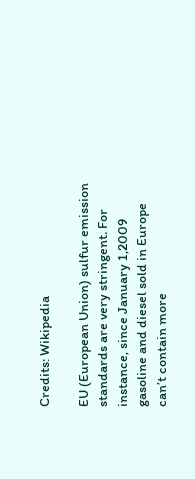Credits: Wikipedia

EU (European Union) sulfur emission standards are very stringent. For instance, since January 1,2009 gasoline and diesel sold in Europe can’t contain more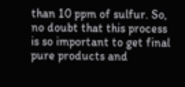than 10 ppm of sulfur. So, no doubt that this process is so important to get final pure products and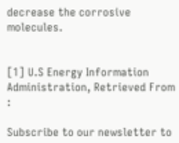decrease the corrosive molecules.


[1] U.S Energy Information Administration, Retrieved From :

Subscribe to our newsletter to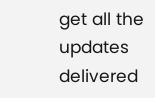get all the updates delivered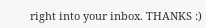right into your inbox. THANKS :)